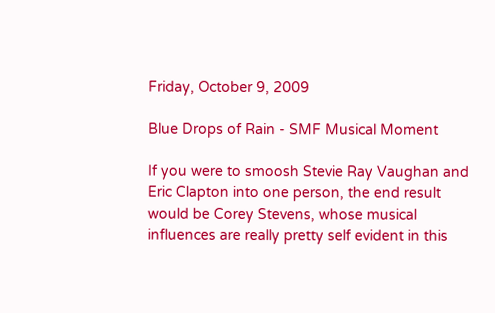Friday, October 9, 2009

Blue Drops of Rain - SMF Musical Moment

If you were to smoosh Stevie Ray Vaughan and Eric Clapton into one person, the end result would be Corey Stevens, whose musical influences are really pretty self evident in this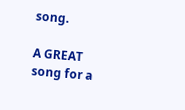song.

A GREAT song for a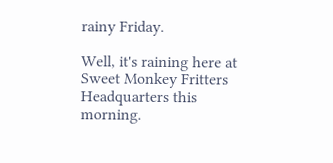rainy Friday.

Well, it's raining here at Sweet Monkey Fritters Headquarters this morning.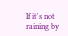If it's not raining by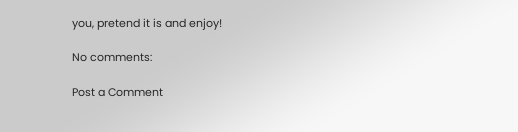you, pretend it is and enjoy!

No comments:

Post a Comment